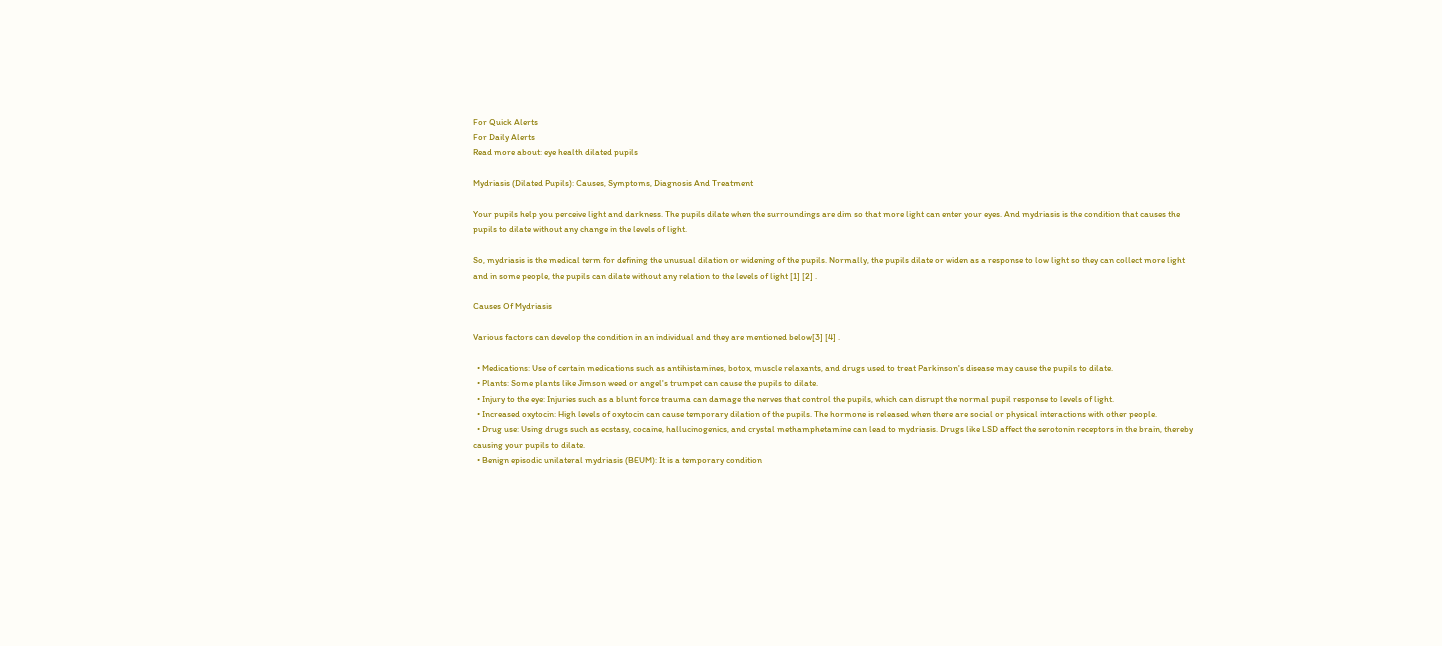For Quick Alerts
For Daily Alerts
Read more about: eye health dilated pupils

Mydriasis (Dilated Pupils): Causes, Symptoms, Diagnosis And Treatment

Your pupils help you perceive light and darkness. The pupils dilate when the surroundings are dim so that more light can enter your eyes. And mydriasis is the condition that causes the pupils to dilate without any change in the levels of light.

So, mydriasis is the medical term for defining the unusual dilation or widening of the pupils. Normally, the pupils dilate or widen as a response to low light so they can collect more light and in some people, the pupils can dilate without any relation to the levels of light [1] [2] .

Causes Of Mydriasis

Various factors can develop the condition in an individual and they are mentioned below[3] [4] .

  • Medications: Use of certain medications such as antihistamines, botox, muscle relaxants, and drugs used to treat Parkinson's disease may cause the pupils to dilate.
  • Plants: Some plants like Jimson weed or angel's trumpet can cause the pupils to dilate.
  • Injury to the eye: Injuries such as a blunt force trauma can damage the nerves that control the pupils, which can disrupt the normal pupil response to levels of light.
  • Increased oxytocin: High levels of oxytocin can cause temporary dilation of the pupils. The hormone is released when there are social or physical interactions with other people.
  • Drug use: Using drugs such as ecstasy, cocaine, hallucinogenics, and crystal methamphetamine can lead to mydriasis. Drugs like LSD affect the serotonin receptors in the brain, thereby causing your pupils to dilate.
  • Benign episodic unilateral mydriasis (BEUM): It is a temporary condition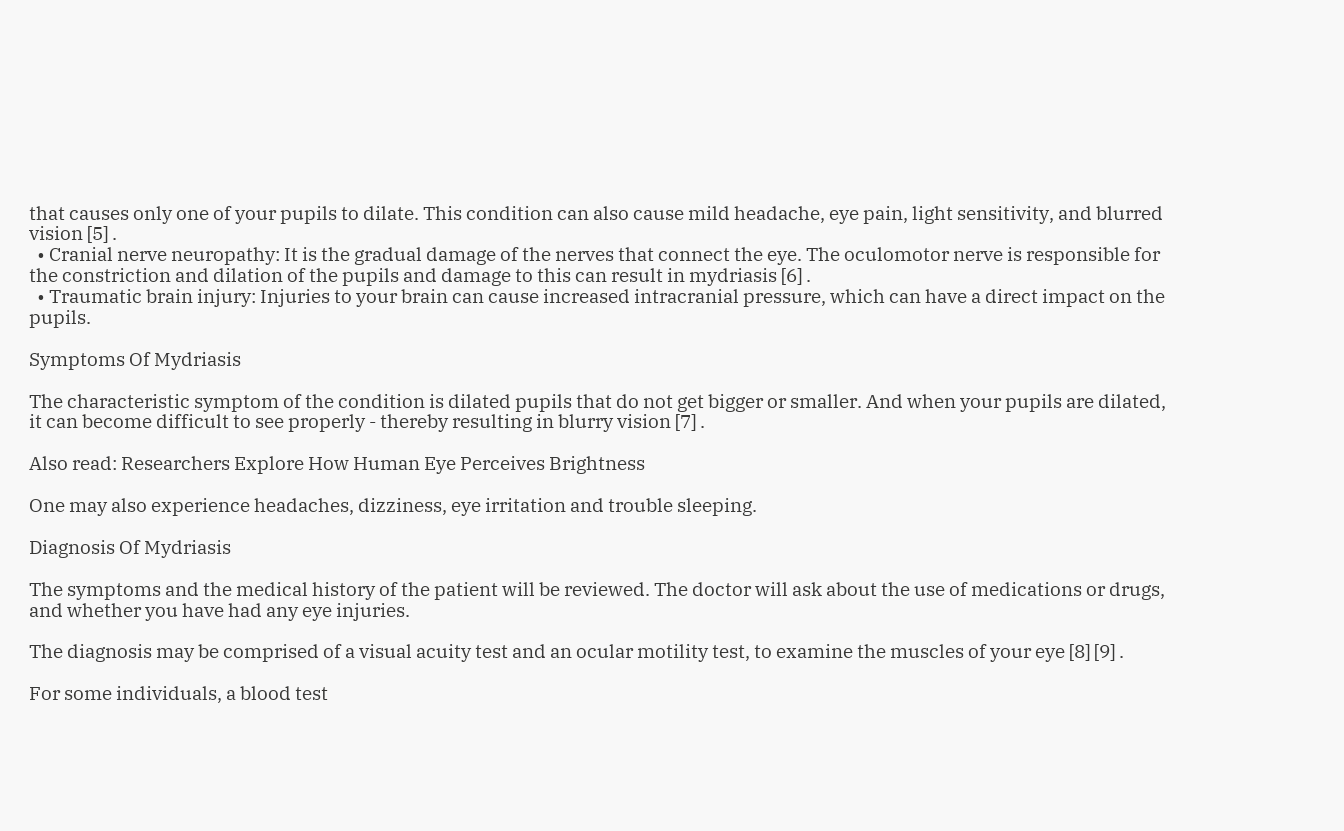that causes only one of your pupils to dilate. This condition can also cause mild headache, eye pain, light sensitivity, and blurred vision [5] .
  • Cranial nerve neuropathy: It is the gradual damage of the nerves that connect the eye. The oculomotor nerve is responsible for the constriction and dilation of the pupils and damage to this can result in mydriasis [6] .
  • Traumatic brain injury: Injuries to your brain can cause increased intracranial pressure, which can have a direct impact on the pupils.

Symptoms Of Mydriasis

The characteristic symptom of the condition is dilated pupils that do not get bigger or smaller. And when your pupils are dilated, it can become difficult to see properly - thereby resulting in blurry vision [7] .

Also read: Researchers Explore How Human Eye Perceives Brightness

One may also experience headaches, dizziness, eye irritation and trouble sleeping.

Diagnosis Of Mydriasis

The symptoms and the medical history of the patient will be reviewed. The doctor will ask about the use of medications or drugs, and whether you have had any eye injuries.

The diagnosis may be comprised of a visual acuity test and an ocular motility test, to examine the muscles of your eye [8] [9] .

For some individuals, a blood test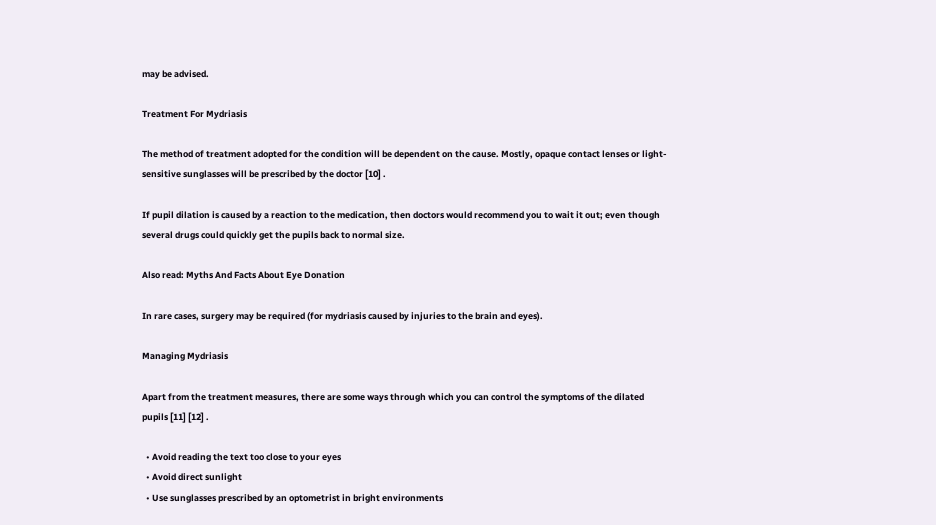may be advised.

Treatment For Mydriasis

The method of treatment adopted for the condition will be dependent on the cause. Mostly, opaque contact lenses or light-sensitive sunglasses will be prescribed by the doctor [10] .

If pupil dilation is caused by a reaction to the medication, then doctors would recommend you to wait it out; even though several drugs could quickly get the pupils back to normal size.

Also read: Myths And Facts About Eye Donation

In rare cases, surgery may be required (for mydriasis caused by injuries to the brain and eyes).

Managing Mydriasis

Apart from the treatment measures, there are some ways through which you can control the symptoms of the dilated pupils [11] [12] .

  • Avoid reading the text too close to your eyes
  • Avoid direct sunlight
  • Use sunglasses prescribed by an optometrist in bright environments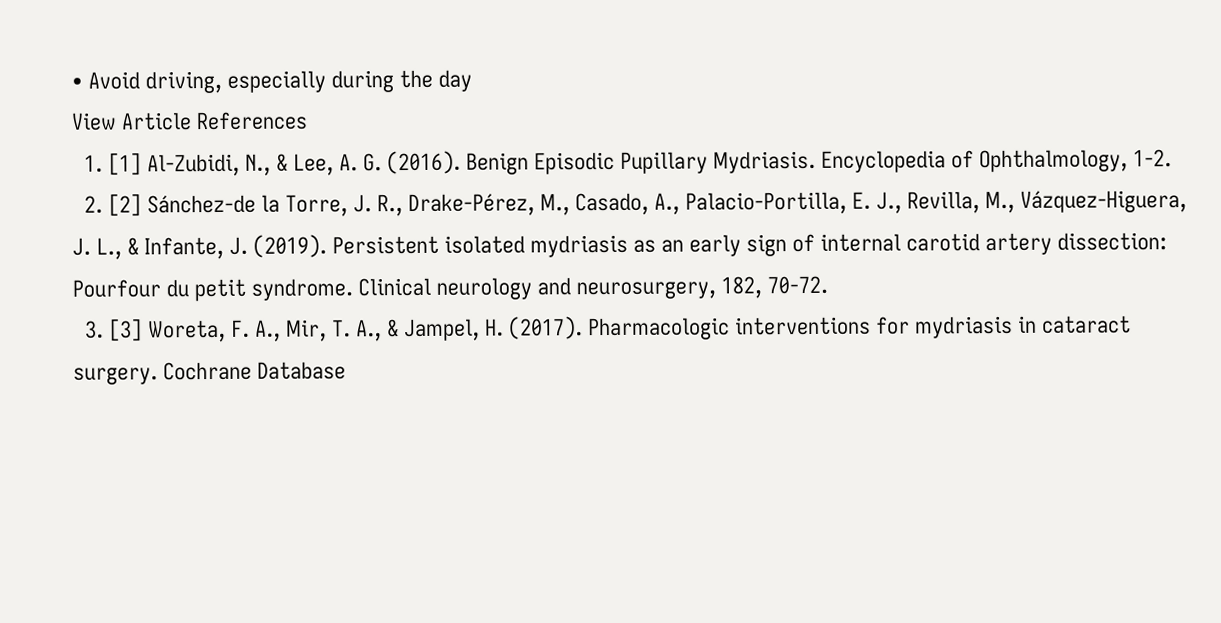• Avoid driving, especially during the day
View Article References
  1. [1] Al-Zubidi, N., & Lee, A. G. (2016). Benign Episodic Pupillary Mydriasis. Encyclopedia of Ophthalmology, 1-2.
  2. [2] Sánchez-de la Torre, J. R., Drake-Pérez, M., Casado, A., Palacio-Portilla, E. J., Revilla, M., Vázquez-Higuera, J. L., & Infante, J. (2019). Persistent isolated mydriasis as an early sign of internal carotid artery dissection: Pourfour du petit syndrome. Clinical neurology and neurosurgery, 182, 70-72.
  3. [3] Woreta, F. A., Mir, T. A., & Jampel, H. (2017). Pharmacologic interventions for mydriasis in cataract surgery. Cochrane Database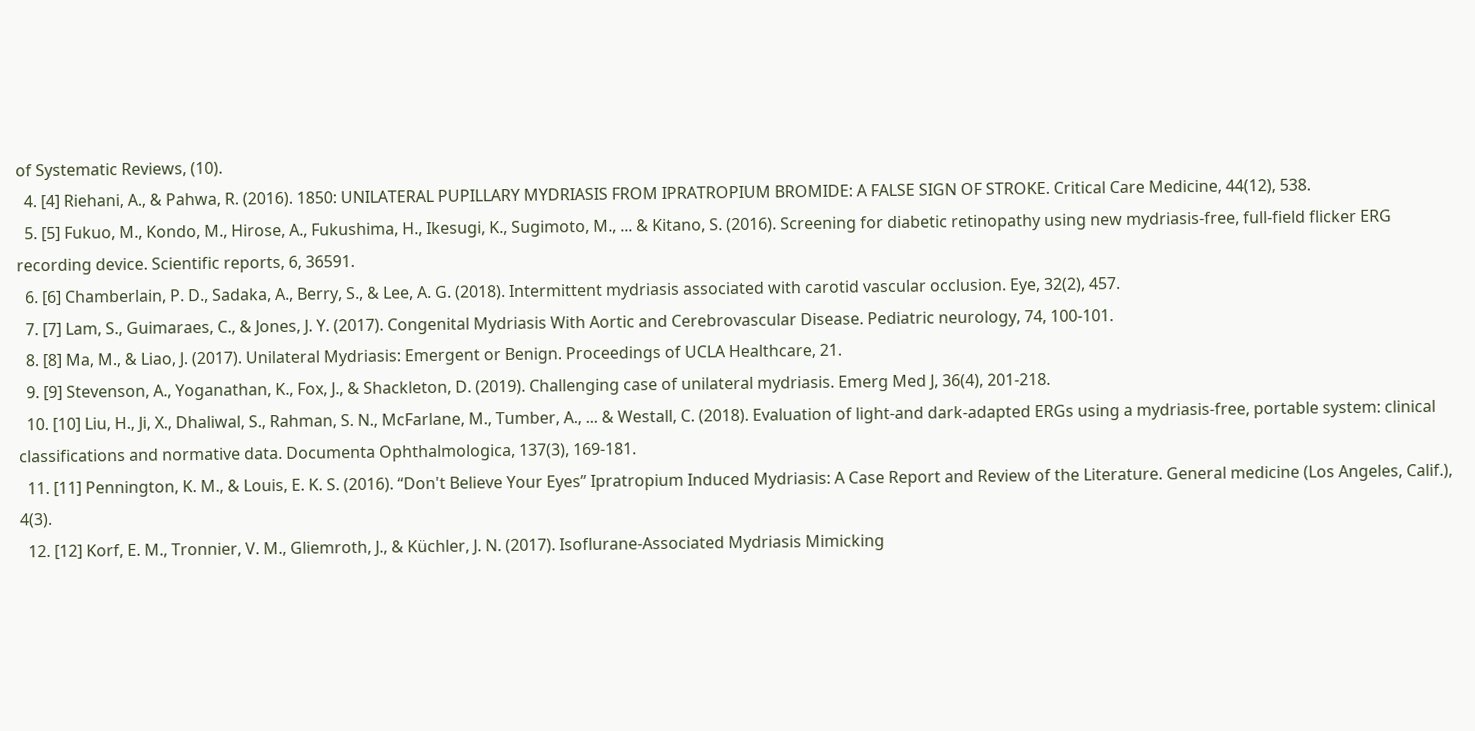of Systematic Reviews, (10).
  4. [4] Riehani, A., & Pahwa, R. (2016). 1850: UNILATERAL PUPILLARY MYDRIASIS FROM IPRATROPIUM BROMIDE: A FALSE SIGN OF STROKE. Critical Care Medicine, 44(12), 538.
  5. [5] Fukuo, M., Kondo, M., Hirose, A., Fukushima, H., Ikesugi, K., Sugimoto, M., ... & Kitano, S. (2016). Screening for diabetic retinopathy using new mydriasis-free, full-field flicker ERG recording device. Scientific reports, 6, 36591.
  6. [6] Chamberlain, P. D., Sadaka, A., Berry, S., & Lee, A. G. (2018). Intermittent mydriasis associated with carotid vascular occlusion. Eye, 32(2), 457.
  7. [7] Lam, S., Guimaraes, C., & Jones, J. Y. (2017). Congenital Mydriasis With Aortic and Cerebrovascular Disease. Pediatric neurology, 74, 100-101.
  8. [8] Ma, M., & Liao, J. (2017). Unilateral Mydriasis: Emergent or Benign. Proceedings of UCLA Healthcare, 21.
  9. [9] Stevenson, A., Yoganathan, K., Fox, J., & Shackleton, D. (2019). Challenging case of unilateral mydriasis. Emerg Med J, 36(4), 201-218.
  10. [10] Liu, H., Ji, X., Dhaliwal, S., Rahman, S. N., McFarlane, M., Tumber, A., ... & Westall, C. (2018). Evaluation of light-and dark-adapted ERGs using a mydriasis-free, portable system: clinical classifications and normative data. Documenta Ophthalmologica, 137(3), 169-181.
  11. [11] Pennington, K. M., & Louis, E. K. S. (2016). “Don't Believe Your Eyes” Ipratropium Induced Mydriasis: A Case Report and Review of the Literature. General medicine (Los Angeles, Calif.), 4(3).
  12. [12] Korf, E. M., Tronnier, V. M., Gliemroth, J., & Küchler, J. N. (2017). Isoflurane-Associated Mydriasis Mimicking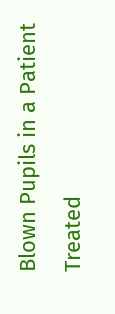Blown Pupils in a Patient Treated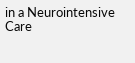in a Neurointensive Care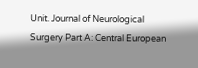Unit. Journal of Neurological Surgery Part A: Central European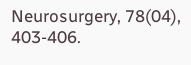Neurosurgery, 78(04), 403-406.